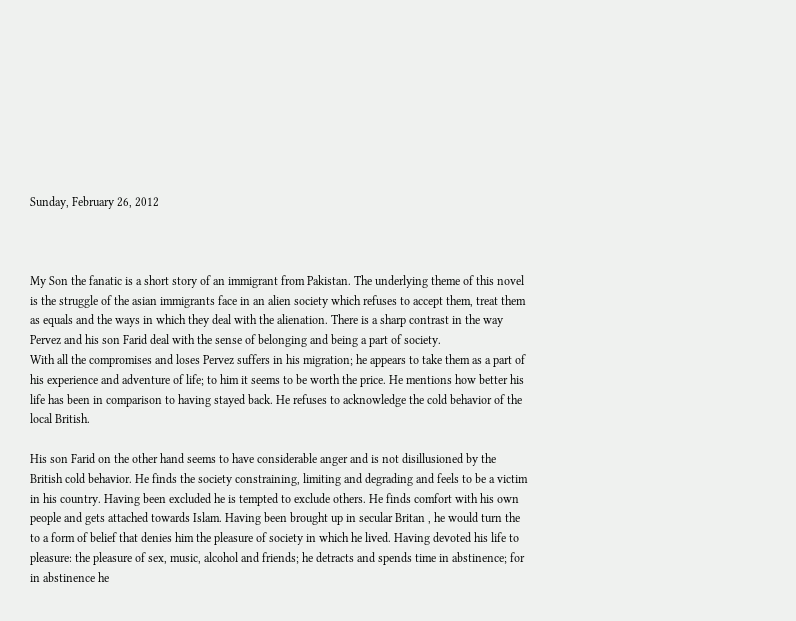Sunday, February 26, 2012



My Son the fanatic is a short story of an immigrant from Pakistan. The underlying theme of this novel is the struggle of the asian immigrants face in an alien society which refuses to accept them, treat them as equals and the ways in which they deal with the alienation. There is a sharp contrast in the way Pervez and his son Farid deal with the sense of belonging and being a part of society.
With all the compromises and loses Pervez suffers in his migration; he appears to take them as a part of his experience and adventure of life; to him it seems to be worth the price. He mentions how better his life has been in comparison to having stayed back. He refuses to acknowledge the cold behavior of the local British.

His son Farid on the other hand seems to have considerable anger and is not disillusioned by the British cold behavior. He finds the society constraining, limiting and degrading and feels to be a victim in his country. Having been excluded he is tempted to exclude others. He finds comfort with his own people and gets attached towards Islam. Having been brought up in secular Britan , he would turn the to a form of belief that denies him the pleasure of society in which he lived. Having devoted his life to pleasure: the pleasure of sex, music, alcohol and friends; he detracts and spends time in abstinence; for in abstinence he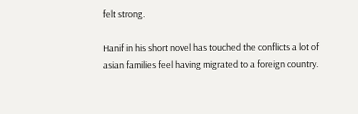felt strong.

Hanif in his short novel has touched the conflicts a lot of asian families feel having migrated to a foreign country.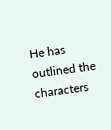He has outlined the characters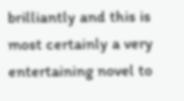brilliantly and this is most certainly a very entertaining novel to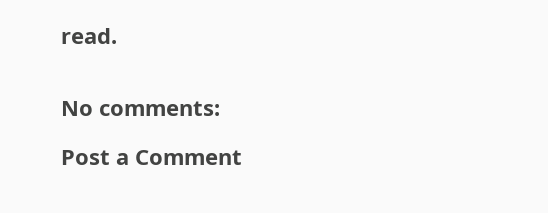read.


No comments:

Post a Comment